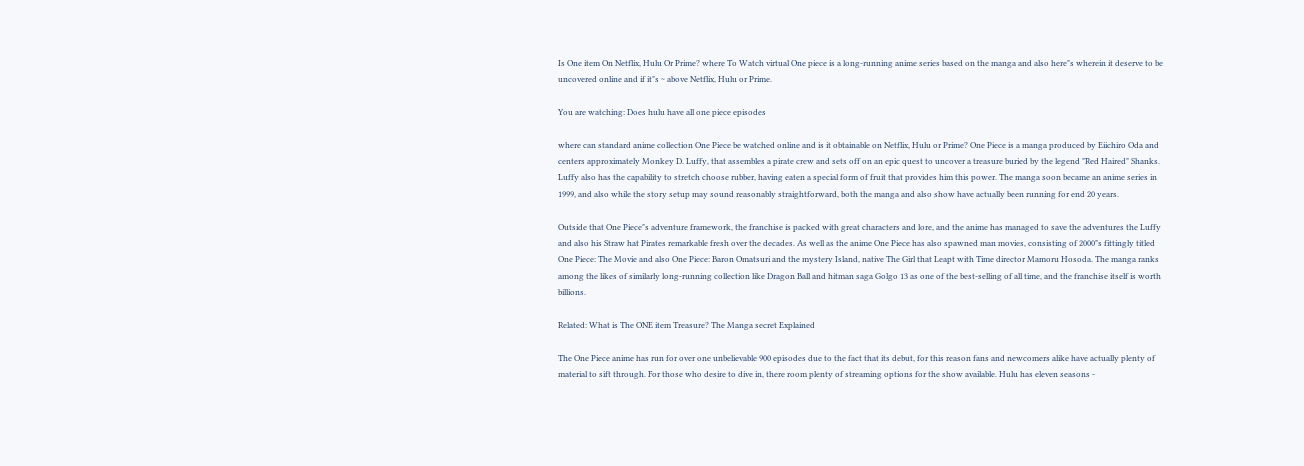Is One item On Netflix, Hulu Or Prime? where To Watch virtual One piece is a long-running anime series based on the manga and also here"s wherein it deserve to be uncovered online and if it"s ~ above Netflix, Hulu or Prime.

You are watching: Does hulu have all one piece episodes

where can standard anime collection One Piece be watched online and is it obtainable on Netflix, Hulu or Prime? One Piece is a manga produced by Eiichiro Oda and centers approximately Monkey D. Luffy, that assembles a pirate crew and sets off on an epic quest to uncover a treasure buried by the legend "Red Haired" Shanks. Luffy also has the capability to stretch choose rubber, having eaten a special form of fruit that provides him this power. The manga soon became an anime series in 1999, and also while the story setup may sound reasonably straightforward, both the manga and also show have actually been running for end 20 years.

Outside that One Piece"s adventure framework, the franchise is packed with great characters and lore, and the anime has managed to save the adventures the Luffy and also his Straw hat Pirates remarkable fresh over the decades. As well as the anime One Piece has also spawned man movies, consisting of 2000"s fittingly titled One Piece: The Movie and also One Piece: Baron Omatsuri and the mystery Island, native The Girl that Leapt with Time director Mamoru Hosoda. The manga ranks among the likes of similarly long-running collection like Dragon Ball and hitman saga Golgo 13 as one of the best-selling of all time, and the franchise itself is worth billions.

Related: What is The ONE item Treasure? The Manga secret Explained

The One Piece anime has run for over one unbelievable 900 episodes due to the fact that its debut, for this reason fans and newcomers alike have actually plenty of material to sift through. For those who desire to dive in, there room plenty of streaming options for the show available. Hulu has eleven seasons -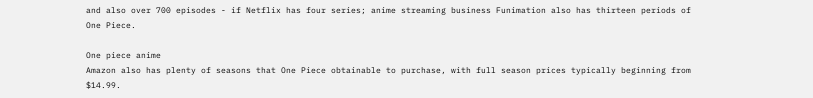and also over 700 episodes - if Netflix has four series; anime streaming business Funimation also has thirteen periods of One Piece.

One piece anime
Amazon also has plenty of seasons that One Piece obtainable to purchase, with full season prices typically beginning from $14.99.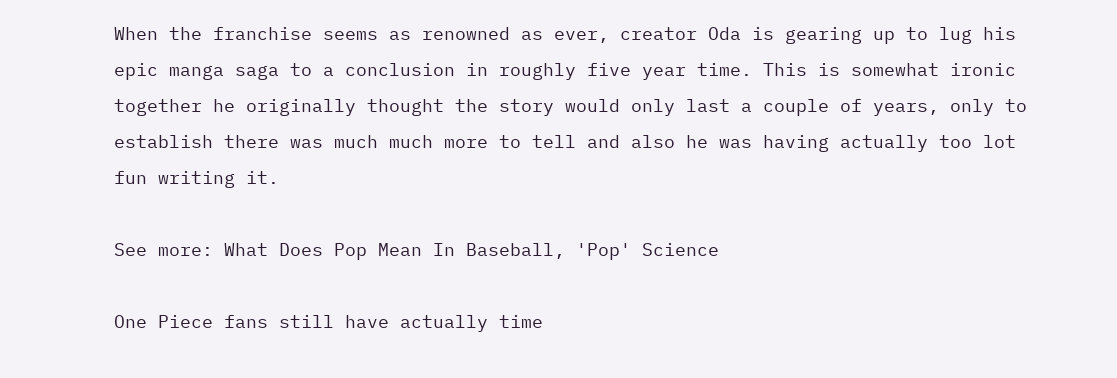When the franchise seems as renowned as ever, creator Oda is gearing up to lug his epic manga saga to a conclusion in roughly five year time. This is somewhat ironic together he originally thought the story would only last a couple of years, only to establish there was much much more to tell and also he was having actually too lot fun writing it.

See more: What Does Pop Mean In Baseball, 'Pop' Science

One Piece fans still have actually time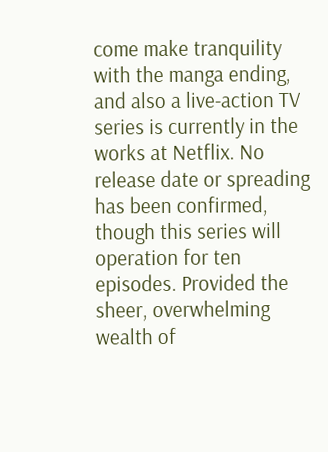come make tranquility with the manga ending, and also a live-action TV series is currently in the works at Netflix. No release date or spreading has been confirmed, though this series will operation for ten episodes. Provided the sheer, overwhelming wealth of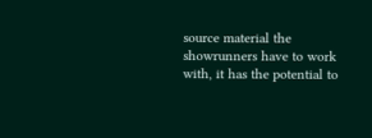source material the showrunners have to work with, it has the potential to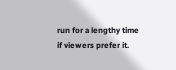run for a lengthy time if viewers prefer it.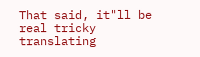That said, it"ll be real tricky translating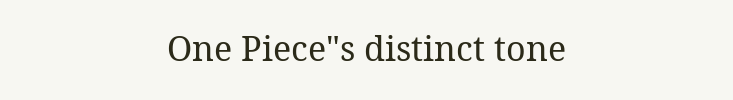One Piece"s distinct tone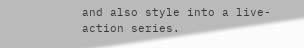and also style into a live-action series.